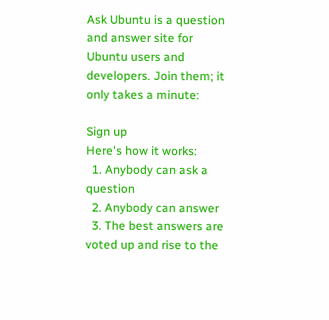Ask Ubuntu is a question and answer site for Ubuntu users and developers. Join them; it only takes a minute:

Sign up
Here's how it works:
  1. Anybody can ask a question
  2. Anybody can answer
  3. The best answers are voted up and rise to the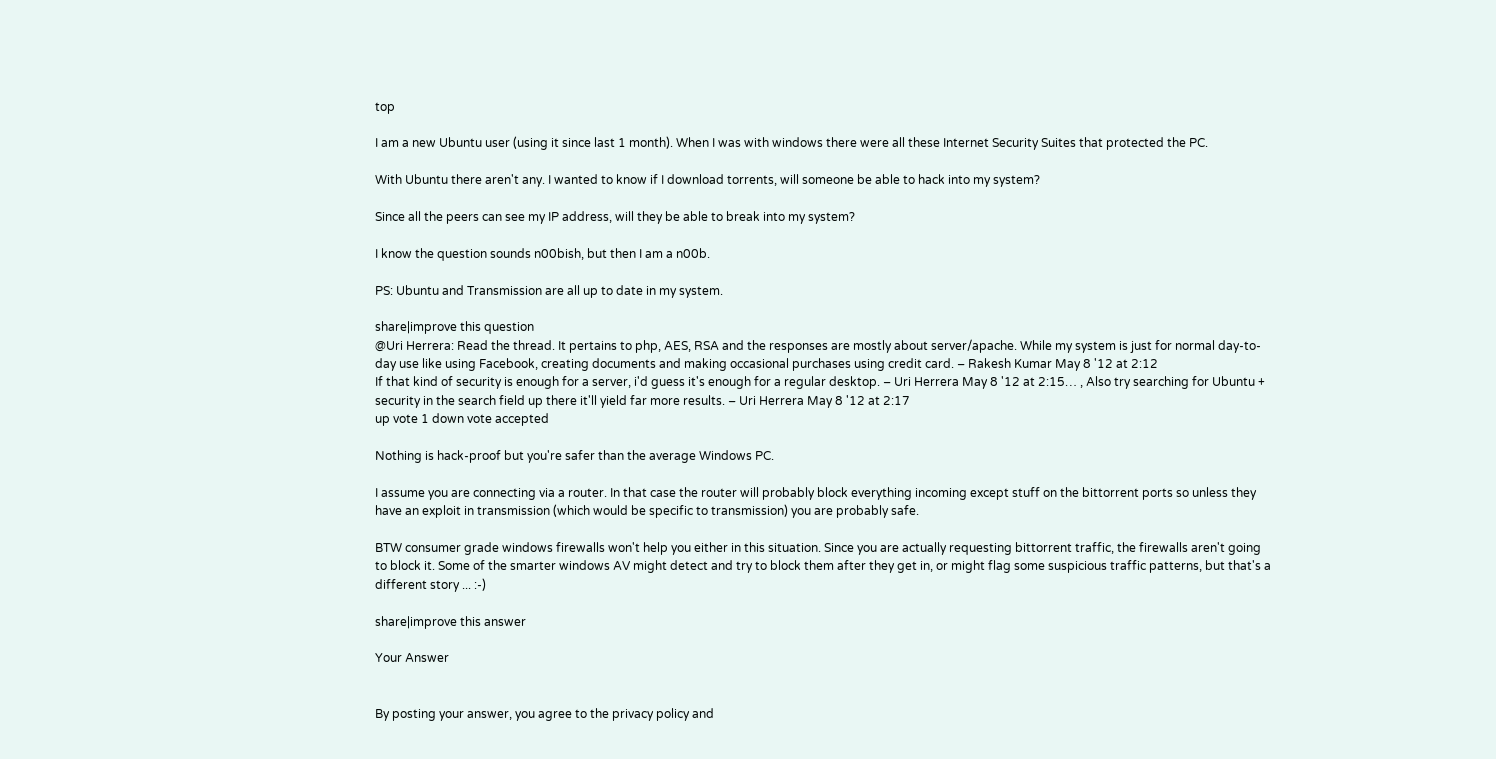top

I am a new Ubuntu user (using it since last 1 month). When I was with windows there were all these Internet Security Suites that protected the PC.

With Ubuntu there aren't any. I wanted to know if I download torrents, will someone be able to hack into my system?

Since all the peers can see my IP address, will they be able to break into my system?

I know the question sounds n00bish, but then I am a n00b.

PS: Ubuntu and Transmission are all up to date in my system.

share|improve this question
@Uri Herrera: Read the thread. It pertains to php, AES, RSA and the responses are mostly about server/apache. While my system is just for normal day-to-day use like using Facebook, creating documents and making occasional purchases using credit card. – Rakesh Kumar May 8 '12 at 2:12
If that kind of security is enough for a server, i'd guess it's enough for a regular desktop. – Uri Herrera May 8 '12 at 2:15… , Also try searching for Ubuntu + security in the search field up there it'll yield far more results. – Uri Herrera May 8 '12 at 2:17
up vote 1 down vote accepted

Nothing is hack-proof but you're safer than the average Windows PC.

I assume you are connecting via a router. In that case the router will probably block everything incoming except stuff on the bittorrent ports so unless they have an exploit in transmission (which would be specific to transmission) you are probably safe.

BTW consumer grade windows firewalls won't help you either in this situation. Since you are actually requesting bittorrent traffic, the firewalls aren't going to block it. Some of the smarter windows AV might detect and try to block them after they get in, or might flag some suspicious traffic patterns, but that's a different story ... :-)

share|improve this answer

Your Answer


By posting your answer, you agree to the privacy policy and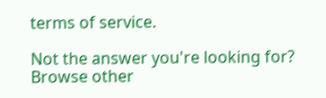terms of service.

Not the answer you're looking for? Browse other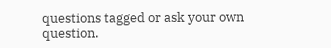questions tagged or ask your own question.